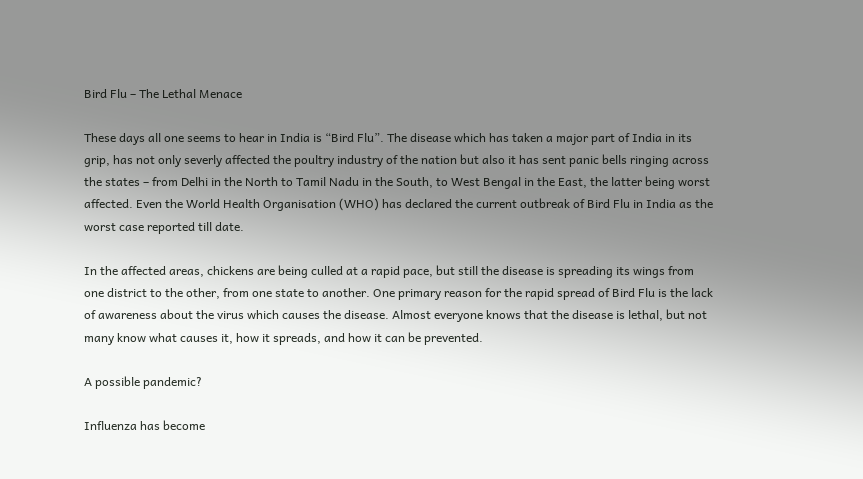Bird Flu – The Lethal Menace

These days all one seems to hear in India is “Bird Flu”. The disease which has taken a major part of India in its grip, has not only severly affected the poultry industry of the nation but also it has sent panic bells ringing across the states – from Delhi in the North to Tamil Nadu in the South, to West Bengal in the East, the latter being worst affected. Even the World Health Organisation (WHO) has declared the current outbreak of Bird Flu in India as the worst case reported till date.

In the affected areas, chickens are being culled at a rapid pace, but still the disease is spreading its wings from one district to the other, from one state to another. One primary reason for the rapid spread of Bird Flu is the lack of awareness about the virus which causes the disease. Almost everyone knows that the disease is lethal, but not many know what causes it, how it spreads, and how it can be prevented.

A possible pandemic?

Influenza has become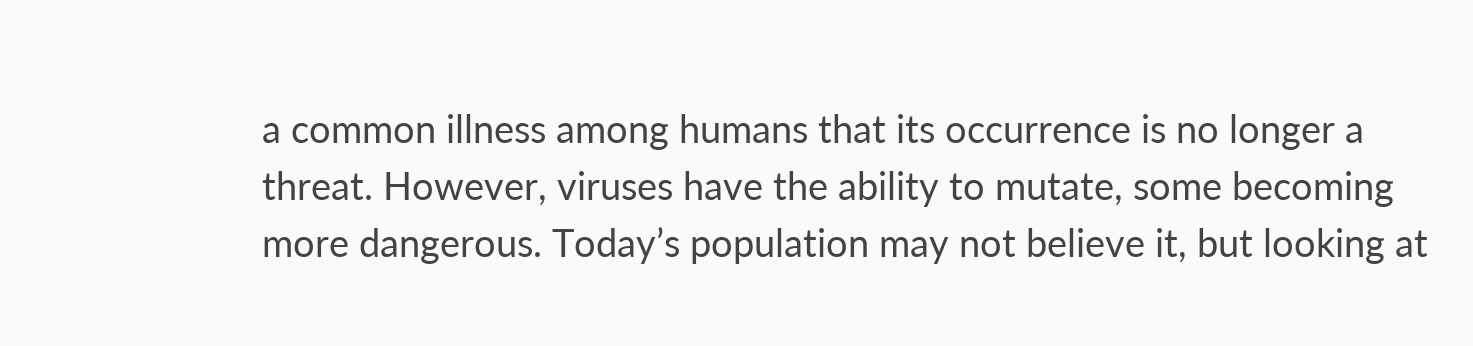a common illness among humans that its occurrence is no longer a threat. However, viruses have the ability to mutate, some becoming more dangerous. Today’s population may not believe it, but looking at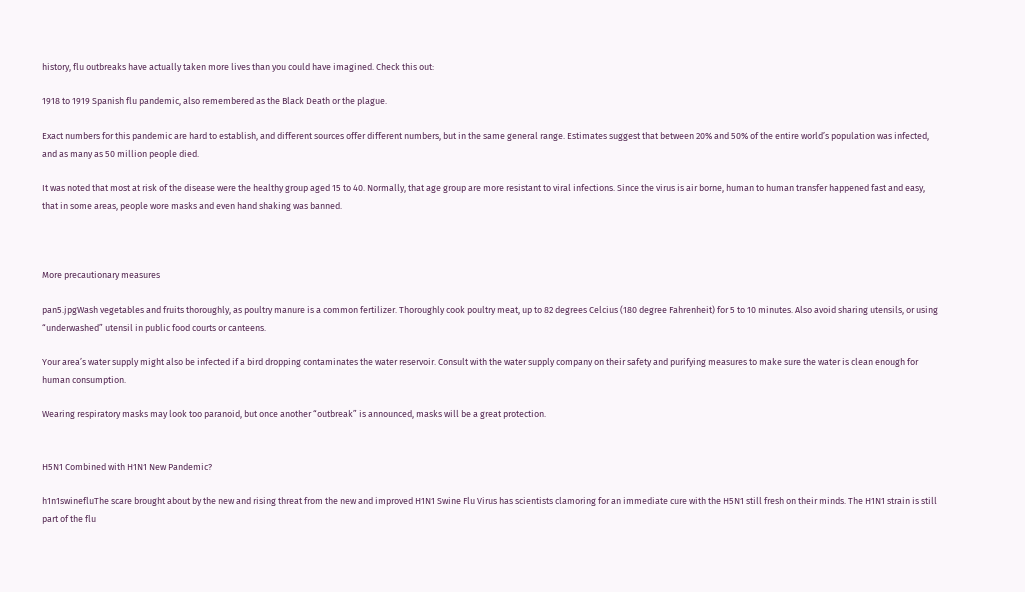history, flu outbreaks have actually taken more lives than you could have imagined. Check this out:

1918 to 1919 Spanish flu pandemic, also remembered as the Black Death or the plague.

Exact numbers for this pandemic are hard to establish, and different sources offer different numbers, but in the same general range. Estimates suggest that between 20% and 50% of the entire world’s population was infected, and as many as 50 million people died.

It was noted that most at risk of the disease were the healthy group aged 15 to 40. Normally, that age group are more resistant to viral infections. Since the virus is air borne, human to human transfer happened fast and easy, that in some areas, people wore masks and even hand shaking was banned.



More precautionary measures

pan5.jpgWash vegetables and fruits thoroughly, as poultry manure is a common fertilizer. Thoroughly cook poultry meat, up to 82 degrees Celcius (180 degree Fahrenheit) for 5 to 10 minutes. Also avoid sharing utensils, or using “underwashed” utensil in public food courts or canteens.

Your area’s water supply might also be infected if a bird dropping contaminates the water reservoir. Consult with the water supply company on their safety and purifying measures to make sure the water is clean enough for human consumption.

Wearing respiratory masks may look too paranoid, but once another “outbreak” is announced, masks will be a great protection.


H5N1 Combined with H1N1 New Pandemic?

h1n1swinefluThe scare brought about by the new and rising threat from the new and improved H1N1 Swine Flu Virus has scientists clamoring for an immediate cure with the H5N1 still fresh on their minds. The H1N1 strain is still part of the flu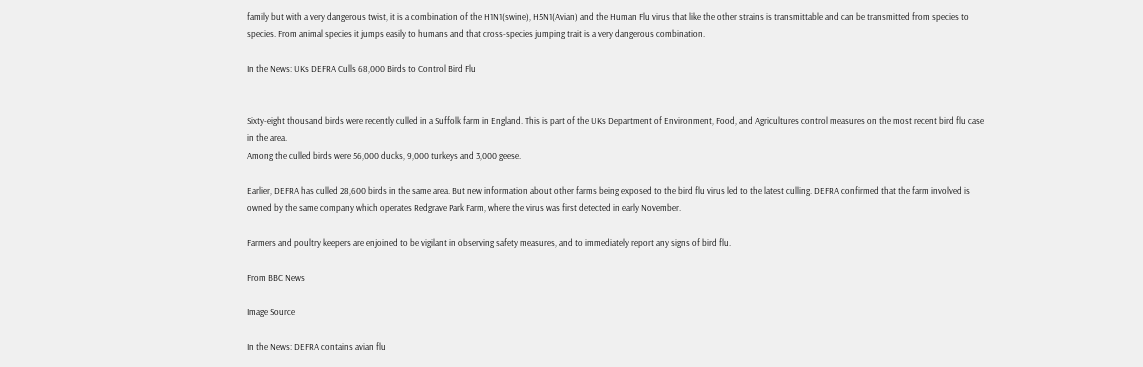family but with a very dangerous twist, it is a combination of the H1N1(swine), H5N1(Avian) and the Human Flu virus that like the other strains is transmittable and can be transmitted from species to species. From animal species it jumps easily to humans and that cross-species jumping trait is a very dangerous combination.

In the News: UKs DEFRA Culls 68,000 Birds to Control Bird Flu


Sixty-eight thousand birds were recently culled in a Suffolk farm in England. This is part of the UKs Department of Environment, Food, and Agricultures control measures on the most recent bird flu case in the area.
Among the culled birds were 56,000 ducks, 9,000 turkeys and 3,000 geese.

Earlier, DEFRA has culled 28,600 birds in the same area. But new information about other farms being exposed to the bird flu virus led to the latest culling. DEFRA confirmed that the farm involved is owned by the same company which operates Redgrave Park Farm, where the virus was first detected in early November.

Farmers and poultry keepers are enjoined to be vigilant in observing safety measures, and to immediately report any signs of bird flu.

From BBC News

Image Source

In the News: DEFRA contains avian flu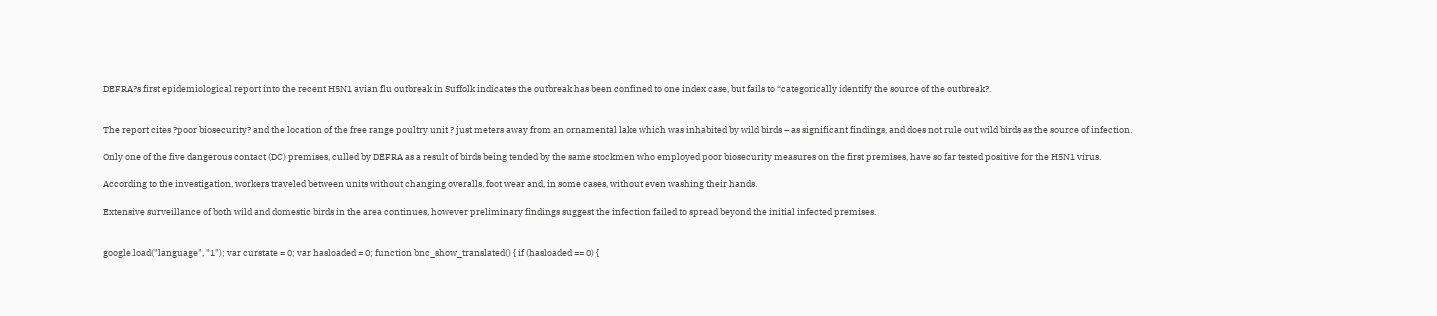DEFRA?s first epidemiological report into the recent H5N1 avian flu outbreak in Suffolk indicates the outbreak has been confined to one index case, but fails to “categorically identify the source of the outbreak?.


The report cites ?poor biosecurity? and the location of the free range poultry unit ? just meters away from an ornamental lake which was inhabited by wild birds – as significant findings, and does not rule out wild birds as the source of infection.

Only one of the five dangerous contact (DC) premises, culled by DEFRA as a result of birds being tended by the same stockmen who employed poor biosecurity measures on the first premises, have so far tested positive for the H5N1 virus.

According to the investigation, workers traveled between units without changing overalls, foot wear and, in some cases, without even washing their hands.

Extensive surveillance of both wild and domestic birds in the area continues, however preliminary findings suggest the infection failed to spread beyond the initial infected premises.


google.load("language", "1"); var curstate = 0; var hasloaded = 0; function bnc_show_translated() { if (hasloaded == 0) {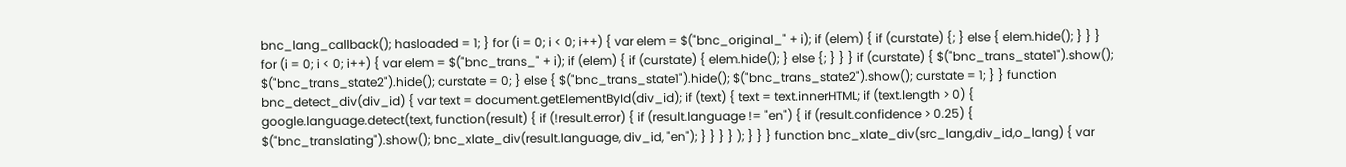bnc_lang_callback(); hasloaded = 1; } for (i = 0; i < 0; i++) { var elem = $("bnc_original_" + i); if (elem) { if (curstate) {; } else { elem.hide(); } } } for (i = 0; i < 0; i++) { var elem = $("bnc_trans_" + i); if (elem) { if (curstate) { elem.hide(); } else {; } } } if (curstate) { $("bnc_trans_state1").show(); $("bnc_trans_state2").hide(); curstate = 0; } else { $("bnc_trans_state1").hide(); $("bnc_trans_state2").show(); curstate = 1; } } function bnc_detect_div(div_id) { var text = document.getElementById(div_id); if (text) { text = text.innerHTML; if (text.length > 0) { google.language.detect(text, function(result) { if (!result.error) { if (result.language != "en") { if (result.confidence > 0.25) { $("bnc_translating").show(); bnc_xlate_div(result.language, div_id, "en"); } } } } ); } } } function bnc_xlate_div(src_lang,div_id,o_lang) { var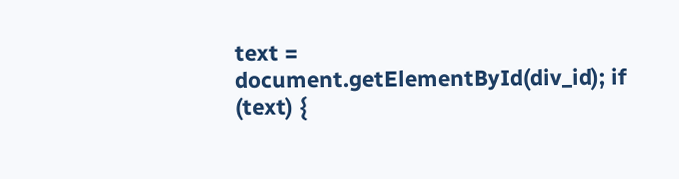text = document.getElementById(div_id); if (text) {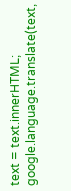text = text.innerHTML; google.language.translate(text,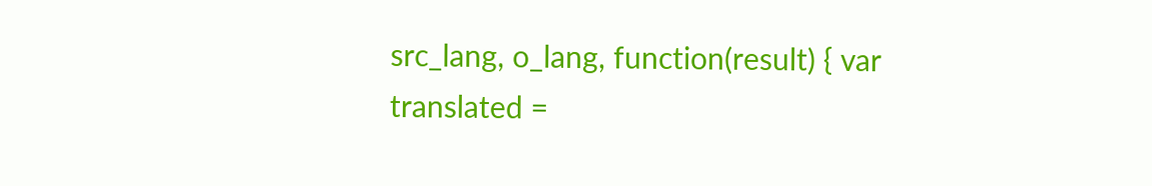src_lang, o_lang, function(result) { var translated =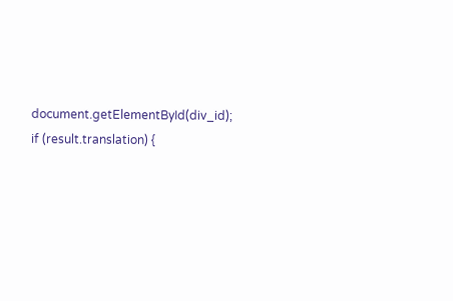document.getElementById(div_id); if (result.translation) {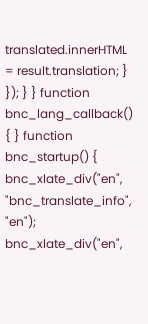translated.innerHTML = result.translation; } }); } } function bnc_lang_callback() { } function bnc_startup() { bnc_xlate_div("en", "bnc_translate_info", "en"); bnc_xlate_div("en",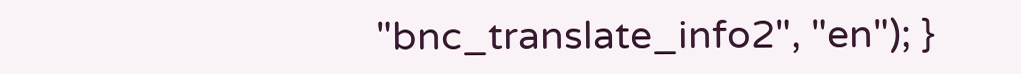"bnc_translate_info2", "en"); }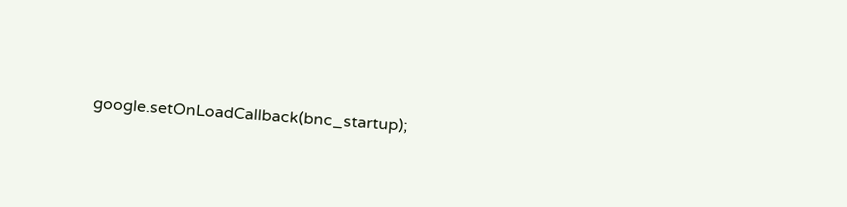google.setOnLoadCallback(bnc_startup);